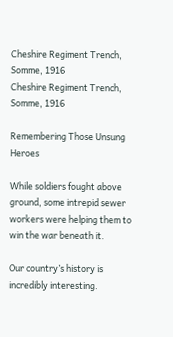Cheshire Regiment Trench, Somme, 1916
Cheshire Regiment Trench, Somme, 1916

Remembering Those Unsung Heroes

While soldiers fought above ground, some intrepid sewer workers were helping them to win the war beneath it.

Our country’s history is incredibly interesting.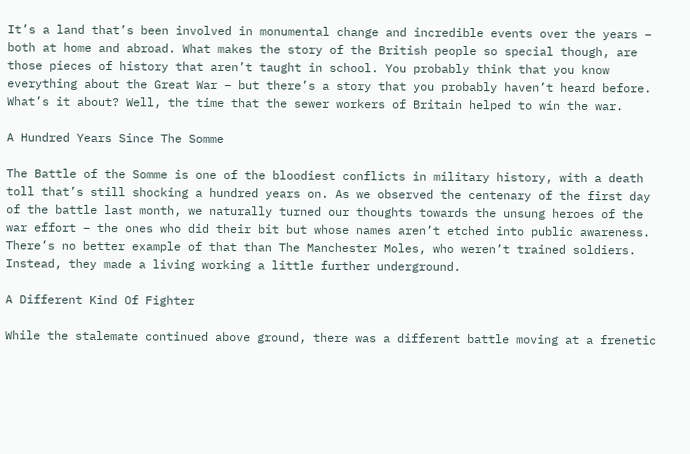It’s a land that’s been involved in monumental change and incredible events over the years – both at home and abroad. What makes the story of the British people so special though, are those pieces of history that aren’t taught in school. You probably think that you know everything about the Great War – but there’s a story that you probably haven’t heard before. What’s it about? Well, the time that the sewer workers of Britain helped to win the war.

A Hundred Years Since The Somme

The Battle of the Somme is one of the bloodiest conflicts in military history, with a death toll that’s still shocking a hundred years on. As we observed the centenary of the first day of the battle last month, we naturally turned our thoughts towards the unsung heroes of the war effort – the ones who did their bit but whose names aren’t etched into public awareness. There’s no better example of that than The Manchester Moles, who weren’t trained soldiers. Instead, they made a living working a little further underground.

A Different Kind Of Fighter

While the stalemate continued above ground, there was a different battle moving at a frenetic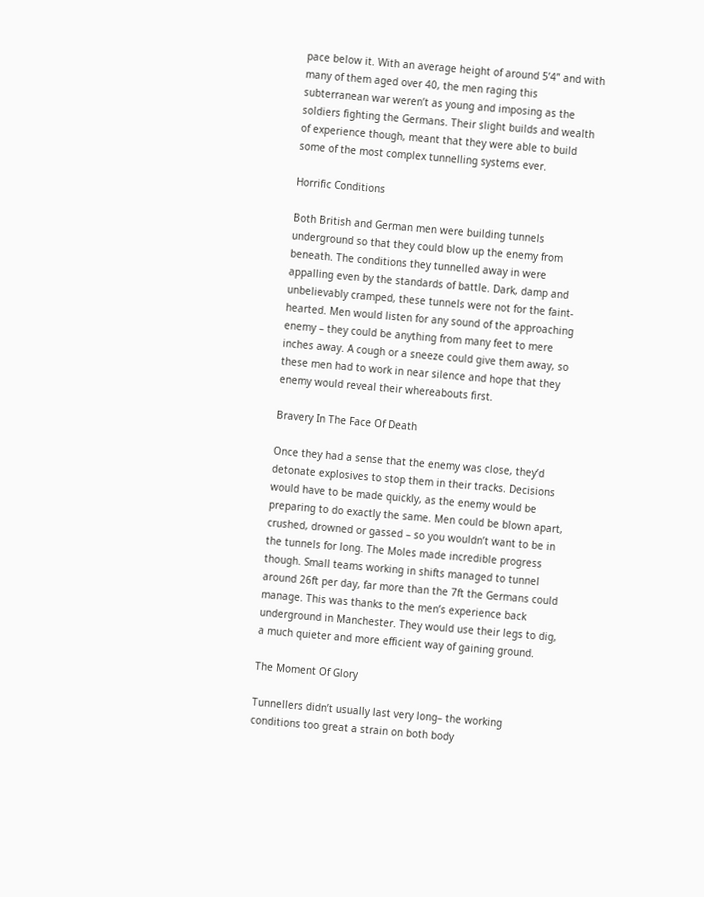pace below it. With an average height of around 5’4” and with many of them aged over 40, the men raging this subterranean war weren’t as young and imposing as the soldiers fighting the Germans. Their slight builds and wealth of experience though, meant that they were able to build some of the most complex tunnelling systems ever.

Horrific Conditions

Both British and German men were building tunnels underground so that they could blow up the enemy from beneath. The conditions they tunnelled away in were appalling even by the standards of battle. Dark, damp and unbelievably cramped, these tunnels were not for the faint-hearted. Men would listen for any sound of the approaching enemy – they could be anything from many feet to mere inches away. A cough or a sneeze could give them away, so these men had to work in near silence and hope that they enemy would reveal their whereabouts first.

Bravery In The Face Of Death

Once they had a sense that the enemy was close, they’d detonate explosives to stop them in their tracks. Decisions would have to be made quickly, as the enemy would be preparing to do exactly the same. Men could be blown apart, crushed, drowned or gassed – so you wouldn’t want to be in the tunnels for long. The Moles made incredible progress though. Small teams working in shifts managed to tunnel around 26ft per day, far more than the 7ft the Germans could manage. This was thanks to the men’s experience back underground in Manchester. They would use their legs to dig, a much quieter and more efficient way of gaining ground.

The Moment Of Glory

Tunnellers didn’t usually last very long– the working conditions too great a strain on both body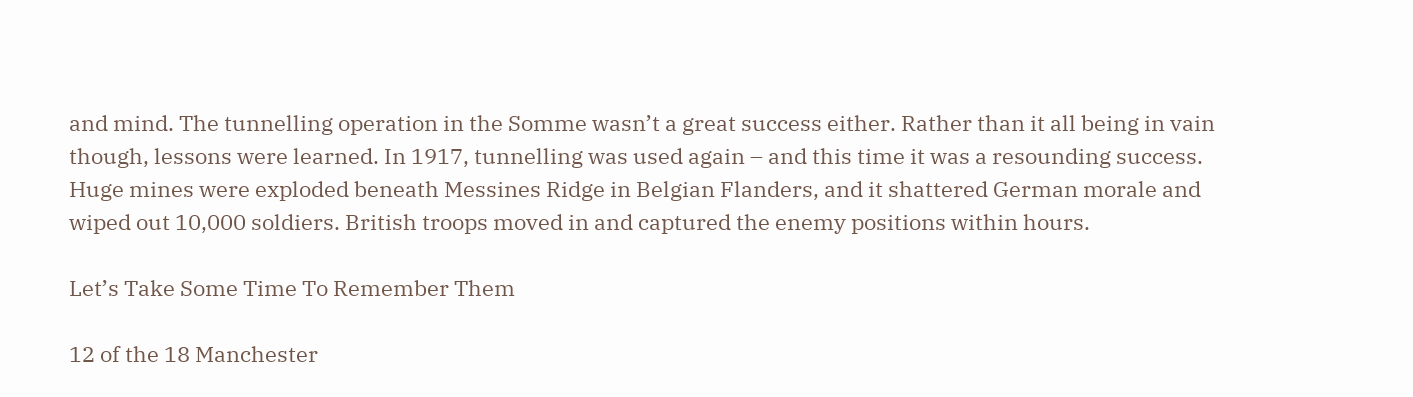and mind. The tunnelling operation in the Somme wasn’t a great success either. Rather than it all being in vain though, lessons were learned. In 1917, tunnelling was used again – and this time it was a resounding success. Huge mines were exploded beneath Messines Ridge in Belgian Flanders, and it shattered German morale and wiped out 10,000 soldiers. British troops moved in and captured the enemy positions within hours.

Let’s Take Some Time To Remember Them

12 of the 18 Manchester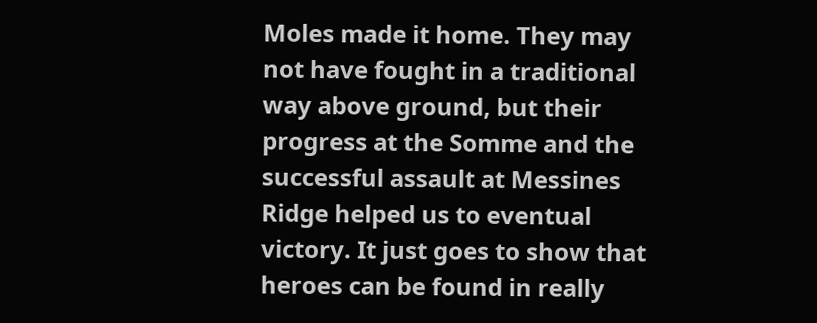Moles made it home. They may not have fought in a traditional way above ground, but their progress at the Somme and the successful assault at Messines Ridge helped us to eventual victory. It just goes to show that heroes can be found in really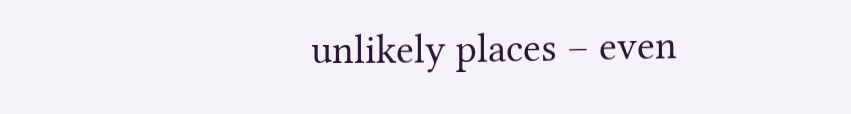unlikely places – even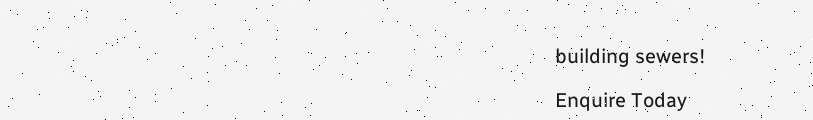building sewers!

Enquire Today